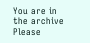You are in the archive Please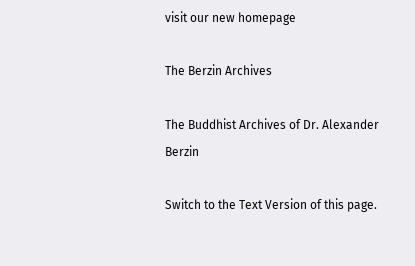visit our new homepage

The Berzin Archives

The Buddhist Archives of Dr. Alexander Berzin

Switch to the Text Version of this page.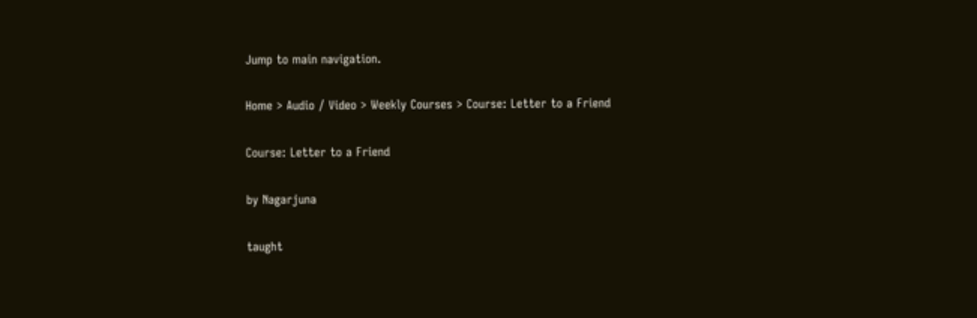Jump to main navigation.

Home > Audio / Video > Weekly Courses > Course: Letter to a Friend

Course: Letter to a Friend

by Nagarjuna

taught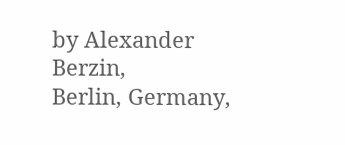by Alexander Berzin,
Berlin, Germany,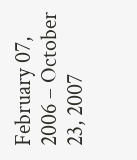February 07, 2006 – October 23, 2007